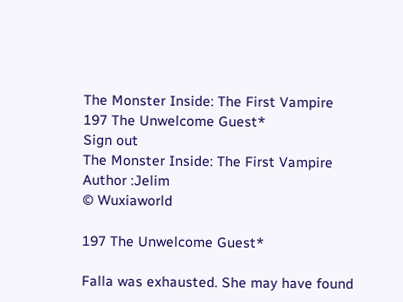The Monster Inside: The First Vampire
197 The Unwelcome Guest*
Sign out
The Monster Inside: The First Vampire
Author :Jelim
© Wuxiaworld

197 The Unwelcome Guest*

Falla was exhausted. She may have found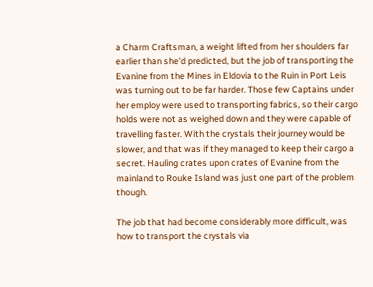a Charm Craftsman, a weight lifted from her shoulders far earlier than she'd predicted, but the job of transporting the Evanine from the Mines in Eldovia to the Ruin in Port Leis was turning out to be far harder. Those few Captains under her employ were used to transporting fabrics, so their cargo holds were not as weighed down and they were capable of travelling faster. With the crystals their journey would be slower, and that was if they managed to keep their cargo a secret. Hauling crates upon crates of Evanine from the mainland to Rouke Island was just one part of the problem though.

The job that had become considerably more difficult, was how to transport the crystals via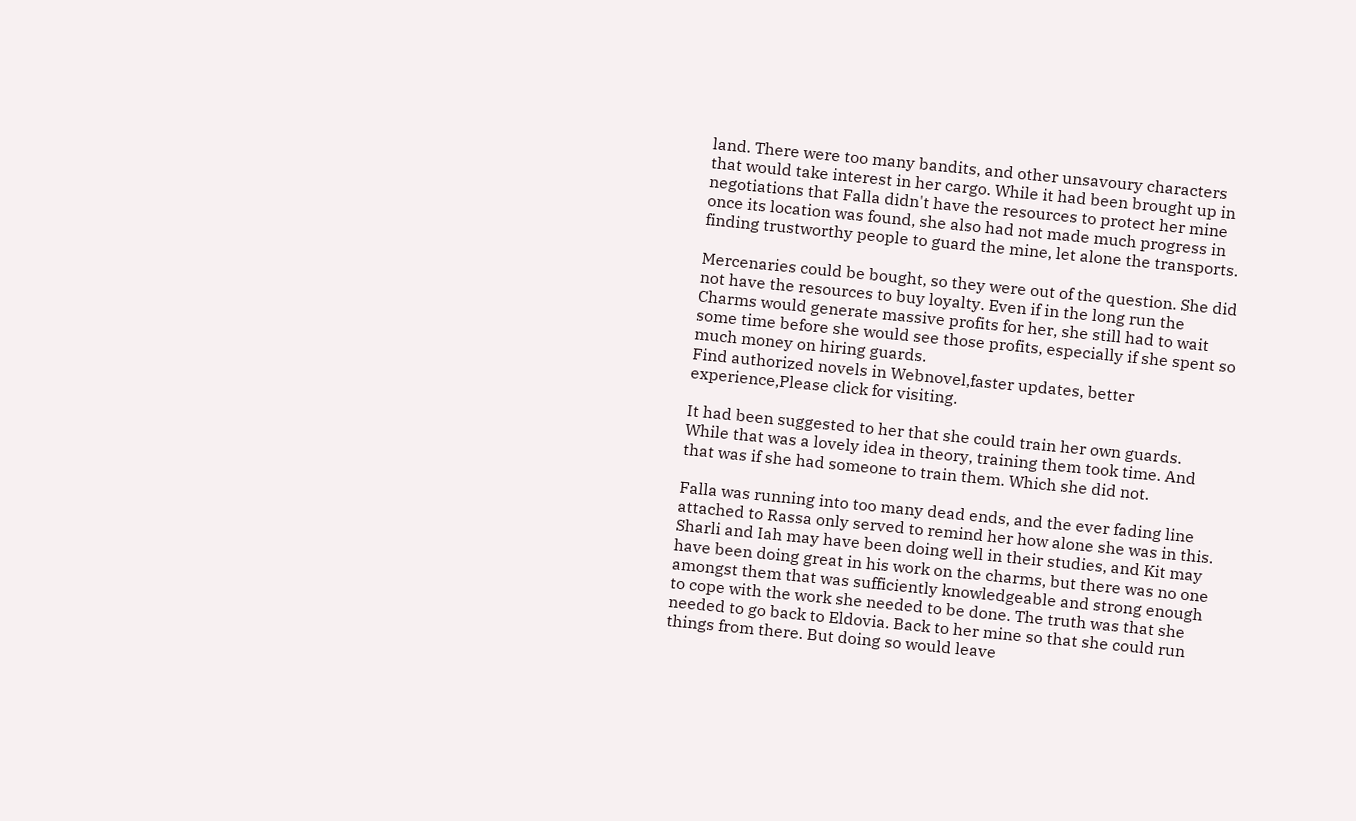land. There were too many bandits, and other unsavoury characters that would take interest in her cargo. While it had been brought up in negotiations that Falla didn't have the resources to protect her mine once its location was found, she also had not made much progress in finding trustworthy people to guard the mine, let alone the transports.

Mercenaries could be bought, so they were out of the question. She did not have the resources to buy loyalty. Even if in the long run the Charms would generate massive profits for her, she still had to wait some time before she would see those profits, especially if she spent so much money on hiring guards.
Find authorized novels in Webnovel,faster updates, better experience,Please click for visiting.

It had been suggested to her that she could train her own guards. While that was a lovely idea in theory, training them took time. And that was if she had someone to train them. Which she did not.

Falla was running into too many dead ends, and the ever fading line attached to Rassa only served to remind her how alone she was in this. Sharli and Iah may have been doing well in their studies, and Kit may have been doing great in his work on the charms, but there was no one amongst them that was sufficiently knowledgeable and strong enough to cope with the work she needed to be done. The truth was that she needed to go back to Eldovia. Back to her mine so that she could run things from there. But doing so would leave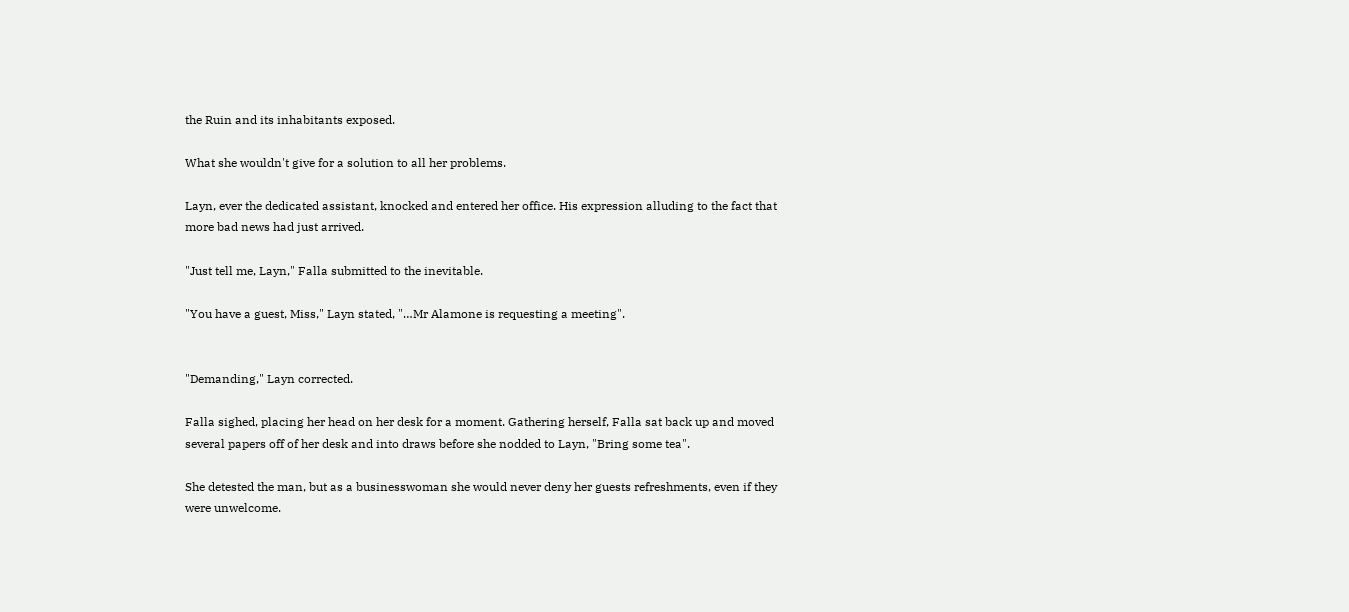the Ruin and its inhabitants exposed.

What she wouldn't give for a solution to all her problems.

Layn, ever the dedicated assistant, knocked and entered her office. His expression alluding to the fact that more bad news had just arrived.

"Just tell me, Layn," Falla submitted to the inevitable.

"You have a guest, Miss," Layn stated, "…Mr Alamone is requesting a meeting".


"Demanding," Layn corrected.

Falla sighed, placing her head on her desk for a moment. Gathering herself, Falla sat back up and moved several papers off of her desk and into draws before she nodded to Layn, "Bring some tea".

She detested the man, but as a businesswoman she would never deny her guests refreshments, even if they were unwelcome.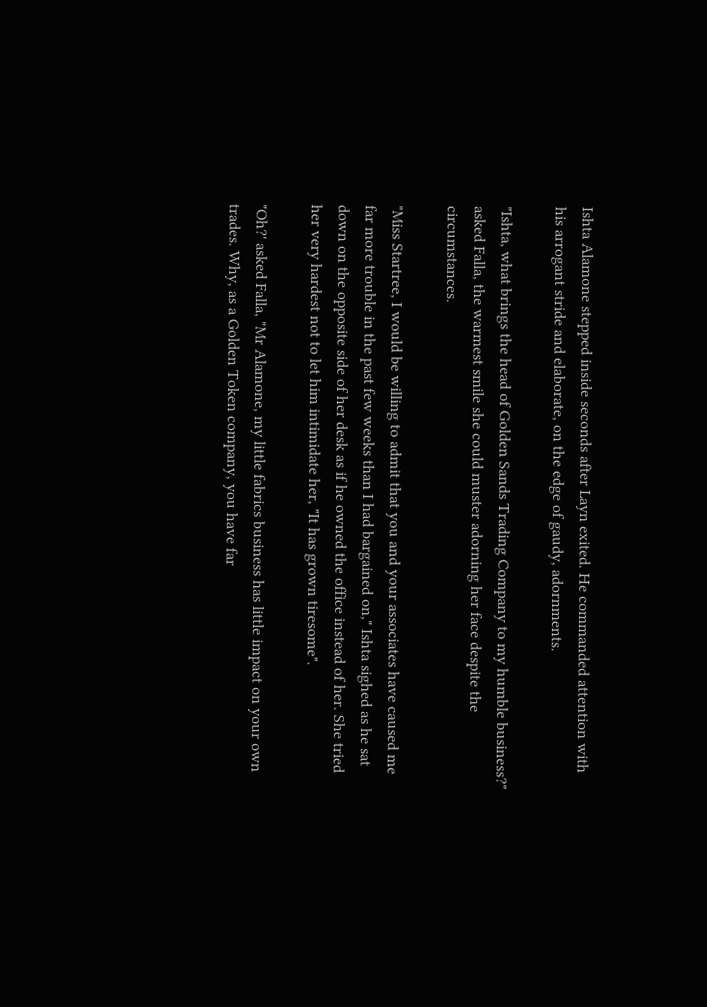Ishta Alamone stepped inside seconds after Layn exited. He commanded attention with his arrogant stride and elaborate, on the edge of gaudy, adornments.

"Ishta, what brings the head of Golden Sands Trading Company to my humble business?" asked Falla, the warmest smile she could muster adorning her face despite the circumstances.

"Miss Startree, I would be willing to admit that you and your associates have caused me far more trouble in the past few weeks than I had bargained on," Ishta sighed as he sat down on the opposite side of her desk as if he owned the office instead of her. She tried her very hardest not to let him intimidate her, "It has grown tiresome".

"Oh?' asked Falla, "Mr Alamone, my little fabrics business has little impact on your own trades. Why, as a Golden Token company, you have far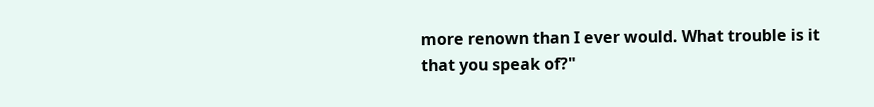more renown than I ever would. What trouble is it that you speak of?"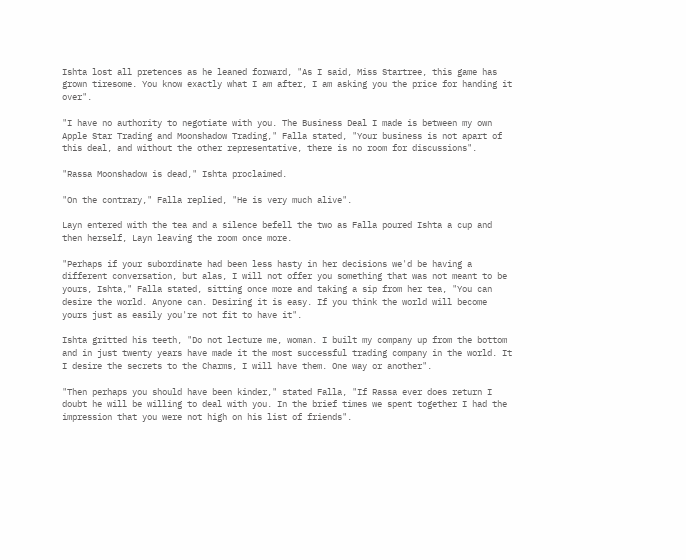Ishta lost all pretences as he leaned forward, "As I said, Miss Startree, this game has grown tiresome. You know exactly what I am after, I am asking you the price for handing it over".

"I have no authority to negotiate with you. The Business Deal I made is between my own Apple Star Trading and Moonshadow Trading," Falla stated, "Your business is not apart of this deal, and without the other representative, there is no room for discussions".

"Rassa Moonshadow is dead," Ishta proclaimed.

"On the contrary," Falla replied, "He is very much alive".

Layn entered with the tea and a silence befell the two as Falla poured Ishta a cup and then herself, Layn leaving the room once more.

"Perhaps if your subordinate had been less hasty in her decisions we'd be having a different conversation, but alas, I will not offer you something that was not meant to be yours, Ishta," Falla stated, sitting once more and taking a sip from her tea, "You can desire the world. Anyone can. Desiring it is easy. If you think the world will become yours just as easily you're not fit to have it".

Ishta gritted his teeth, "Do not lecture me, woman. I built my company up from the bottom and in just twenty years have made it the most successful trading company in the world. It I desire the secrets to the Charms, I will have them. One way or another".

"Then perhaps you should have been kinder," stated Falla, "If Rassa ever does return I doubt he will be willing to deal with you. In the brief times we spent together I had the impression that you were not high on his list of friends".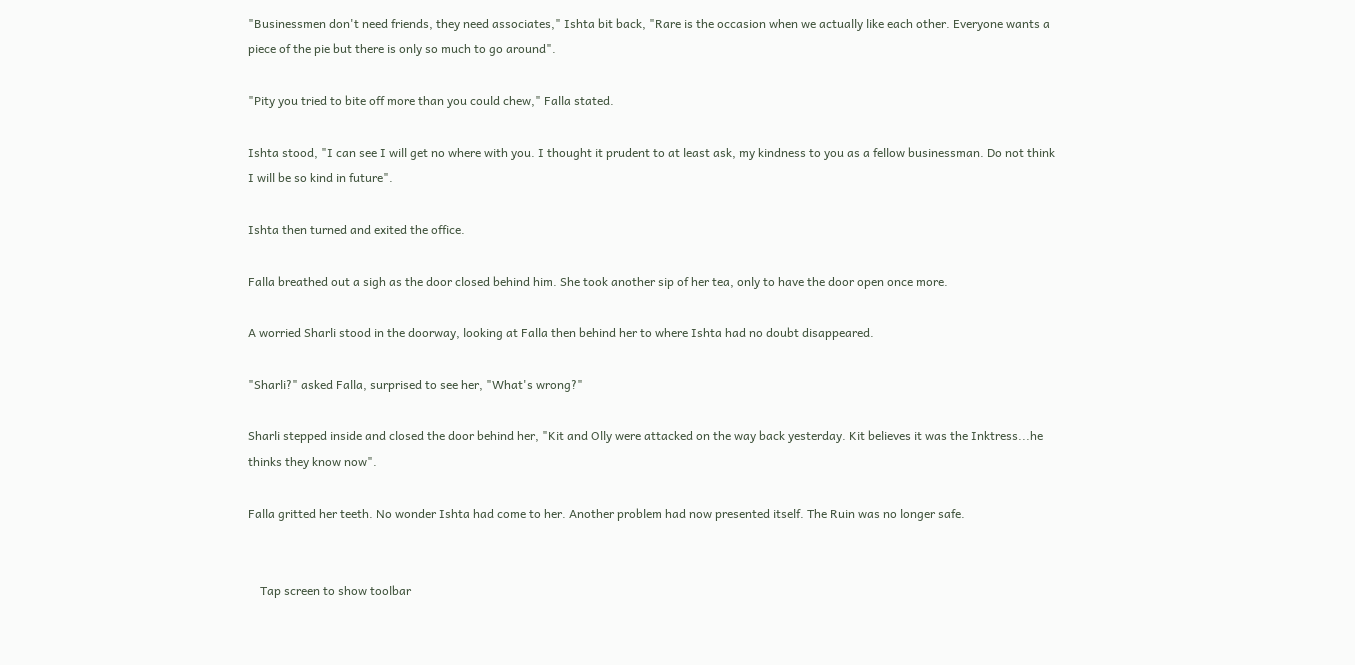"Businessmen don't need friends, they need associates," Ishta bit back, "Rare is the occasion when we actually like each other. Everyone wants a piece of the pie but there is only so much to go around".

"Pity you tried to bite off more than you could chew," Falla stated.

Ishta stood, "I can see I will get no where with you. I thought it prudent to at least ask, my kindness to you as a fellow businessman. Do not think I will be so kind in future".

Ishta then turned and exited the office.

Falla breathed out a sigh as the door closed behind him. She took another sip of her tea, only to have the door open once more.

A worried Sharli stood in the doorway, looking at Falla then behind her to where Ishta had no doubt disappeared.

"Sharli?" asked Falla, surprised to see her, "What's wrong?"

Sharli stepped inside and closed the door behind her, "Kit and Olly were attacked on the way back yesterday. Kit believes it was the Inktress...he thinks they know now".

Falla gritted her teeth. No wonder Ishta had come to her. Another problem had now presented itself. The Ruin was no longer safe.


    Tap screen to show toolbar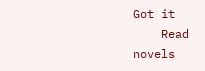Got it
    Read novels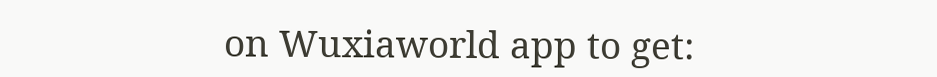on Wuxiaworld app to get: